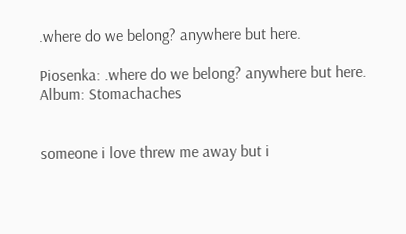.where do we belong? anywhere but here.

Piosenka: .where do we belong? anywhere but here.
Album: Stomachaches


someone i love threw me away but i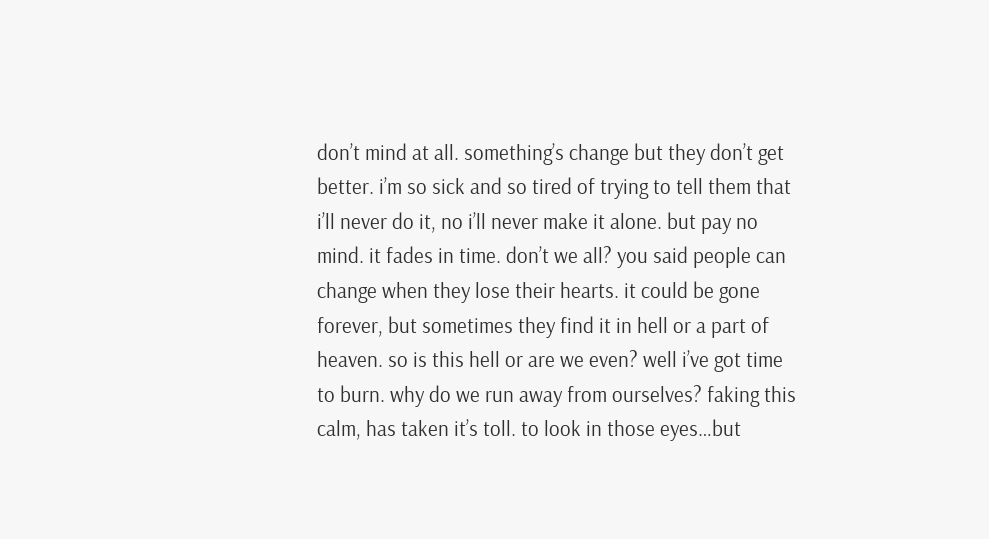don’t mind at all. something’s change but they don’t get better. i’m so sick and so tired of trying to tell them that i’ll never do it, no i’ll never make it alone. but pay no mind. it fades in time. don’t we all? you said people can change when they lose their hearts. it could be gone forever, but sometimes they find it in hell or a part of heaven. so is this hell or are we even? well i’ve got time to burn. why do we run away from ourselves? faking this calm, has taken it’s toll. to look in those eyes…but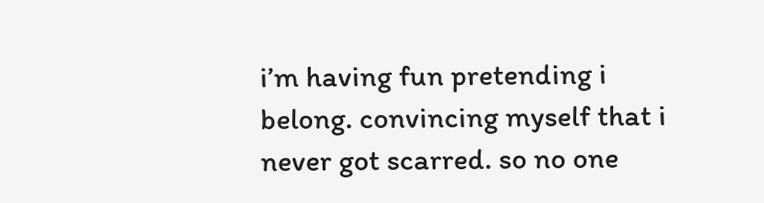i’m having fun pretending i belong. convincing myself that i never got scarred. so no one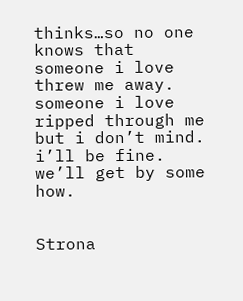thinks…so no one knows that someone i love threw me away. someone i love ripped through me but i don’t mind. i’ll be fine. we’ll get by some how.


Strona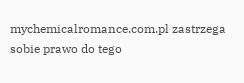mychemicalromance.com.pl zastrzega sobie prawo do tego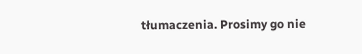tłumaczenia. Prosimy go nie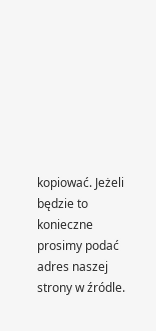kopiować. Jeżeli będzie to konieczne prosimy podać adres naszej strony w źródle.